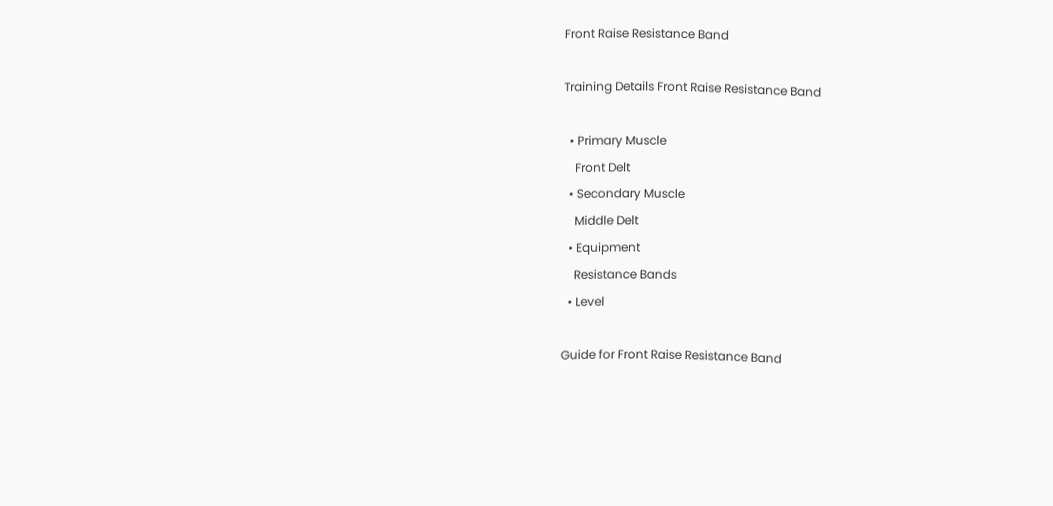Front Raise Resistance Band

Training Details Front Raise Resistance Band

  • Primary Muscle
    Front Delt
  • Secondary Muscle
    Middle Delt
  • Equipment
    Resistance Bands
  • Level

Guide for Front Raise Resistance Band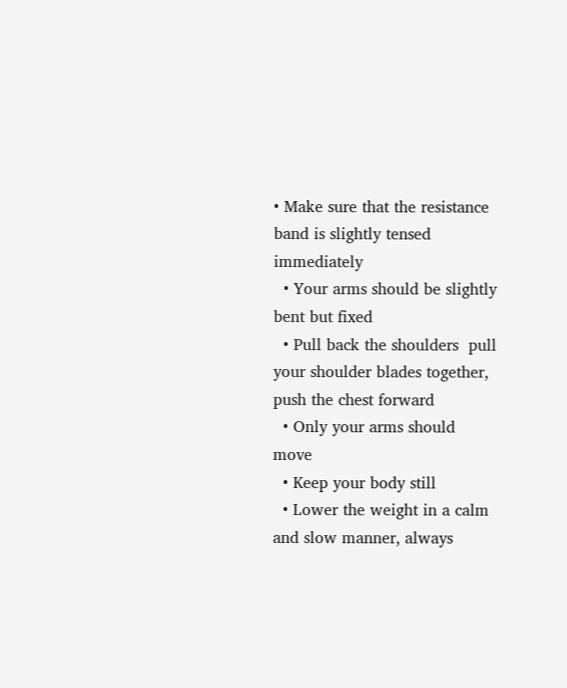• Make sure that the resistance band is slightly tensed immediately
  • Your arms should be slightly bent but fixed
  • Pull back the shoulders  pull your shoulder blades together, push the chest forward
  • Only your arms should move
  • Keep your body still
  • Lower the weight in a calm and slow manner, always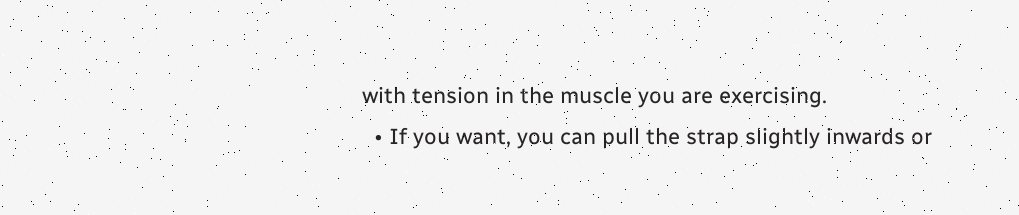with tension in the muscle you are exercising.
  • If you want, you can pull the strap slightly inwards or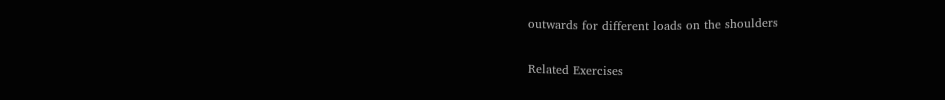outwards for different loads on the shoulders

Related Exercises